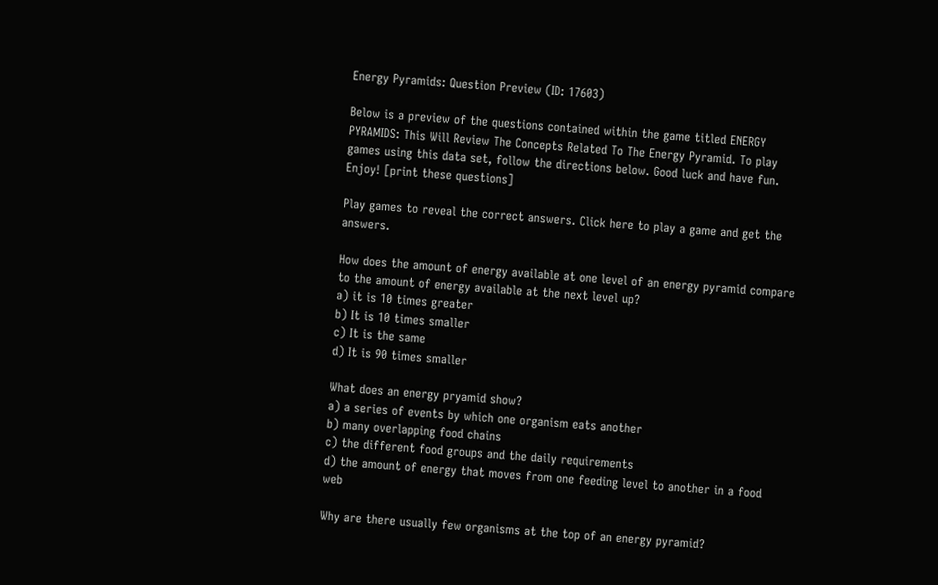Energy Pyramids: Question Preview (ID: 17603)

Below is a preview of the questions contained within the game titled ENERGY PYRAMIDS: This Will Review The Concepts Related To The Energy Pyramid. To play games using this data set, follow the directions below. Good luck and have fun. Enjoy! [print these questions]

Play games to reveal the correct answers. Click here to play a game and get the answers.

How does the amount of energy available at one level of an energy pyramid compare to the amount of energy available at the next level up?
a) it is 10 times greater
b) It is 10 times smaller
c) It is the same
d) It is 90 times smaller

What does an energy pryamid show?
a) a series of events by which one organism eats another
b) many overlapping food chains
c) the different food groups and the daily requirements
d) the amount of energy that moves from one feeding level to another in a food web

Why are there usually few organisms at the top of an energy pyramid?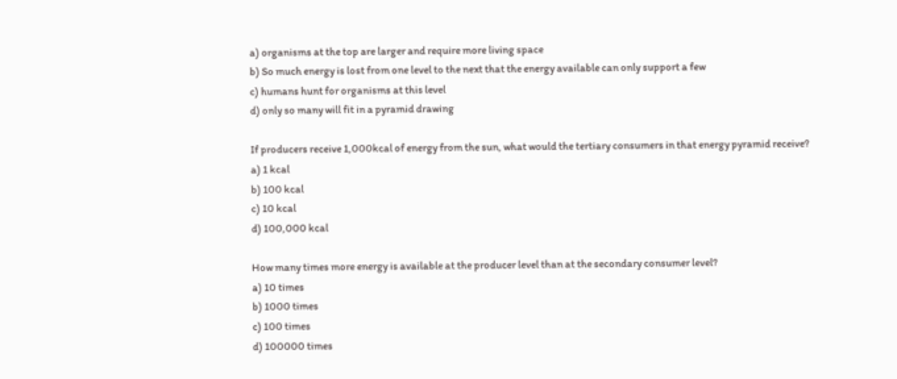a) organisms at the top are larger and require more living space
b) So much energy is lost from one level to the next that the energy available can only support a few
c) humans hunt for organisms at this level
d) only so many will fit in a pyramid drawing

If producers receive 1,000kcal of energy from the sun, what would the tertiary consumers in that energy pyramid receive?
a) 1 kcal
b) 100 kcal
c) 10 kcal
d) 100,000 kcal

How many times more energy is available at the producer level than at the secondary consumer level?
a) 10 times
b) 1000 times
c) 100 times
d) 100000 times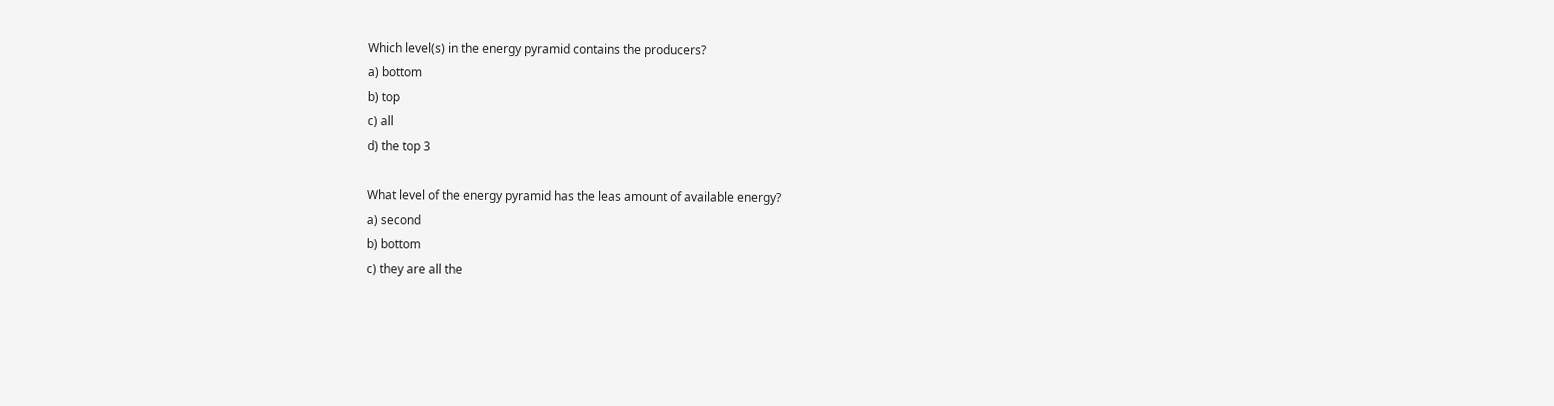Which level(s) in the energy pyramid contains the producers?
a) bottom
b) top
c) all
d) the top 3

What level of the energy pyramid has the leas amount of available energy?
a) second
b) bottom
c) they are all the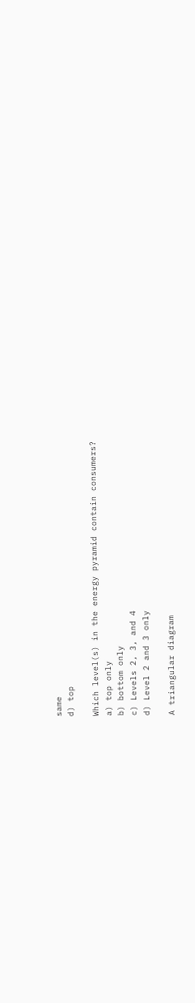same
d) top

Which level(s) in the energy pyramid contain consumers?
a) top only
b) bottom only
c) Levels 2, 3, and 4
d) Level 2 and 3 only

A triangular diagram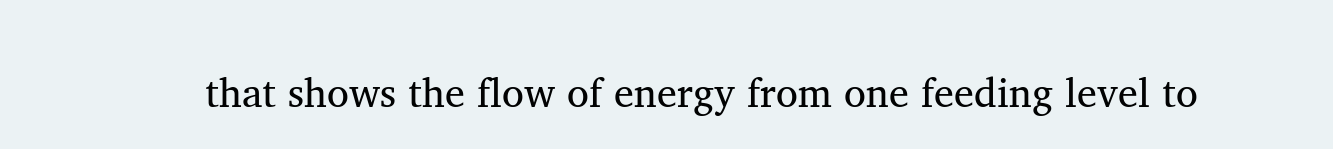that shows the flow of energy from one feeding level to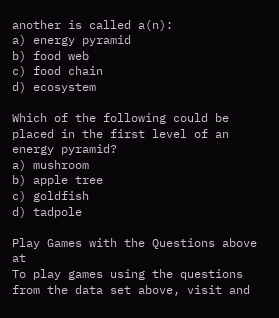another is called a(n):
a) energy pyramid
b) food web
c) food chain
d) ecosystem

Which of the following could be placed in the first level of an energy pyramid?
a) mushroom
b) apple tree
c) goldfish
d) tadpole

Play Games with the Questions above at
To play games using the questions from the data set above, visit and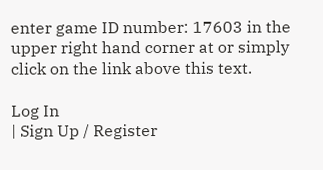enter game ID number: 17603 in the upper right hand corner at or simply click on the link above this text.

Log In
| Sign Up / Register